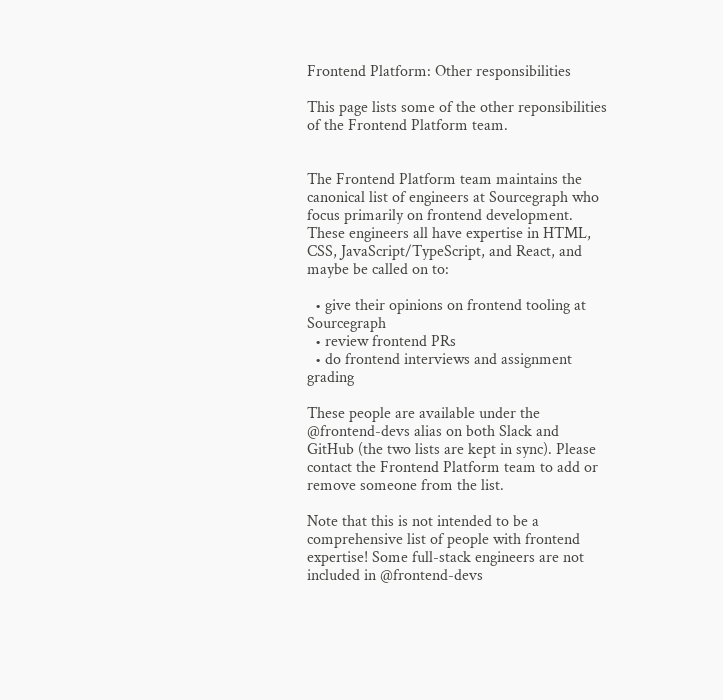Frontend Platform: Other responsibilities

This page lists some of the other reponsibilities of the Frontend Platform team.


The Frontend Platform team maintains the canonical list of engineers at Sourcegraph who focus primarily on frontend development. These engineers all have expertise in HTML, CSS, JavaScript/TypeScript, and React, and maybe be called on to:

  • give their opinions on frontend tooling at Sourcegraph
  • review frontend PRs
  • do frontend interviews and assignment grading

These people are available under the @frontend-devs alias on both Slack and GitHub (the two lists are kept in sync). Please contact the Frontend Platform team to add or remove someone from the list.

Note that this is not intended to be a comprehensive list of people with frontend expertise! Some full-stack engineers are not included in @frontend-devs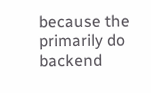because the primarily do backend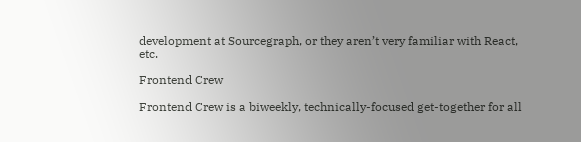development at Sourcegraph, or they aren’t very familiar with React, etc.

Frontend Crew

Frontend Crew is a biweekly, technically-focused get-together for all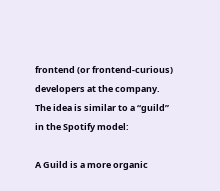frontend (or frontend-curious) developers at the company. The idea is similar to a “guild” in the Spotify model:

A Guild is a more organic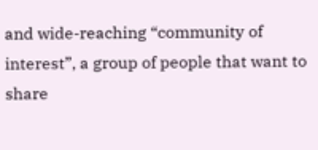and wide-reaching “community of interest”, a group of people that want to share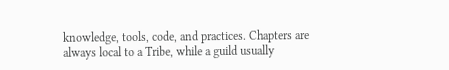knowledge, tools, code, and practices. Chapters are always local to a Tribe, while a guild usually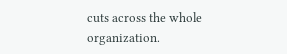cuts across the whole organization.